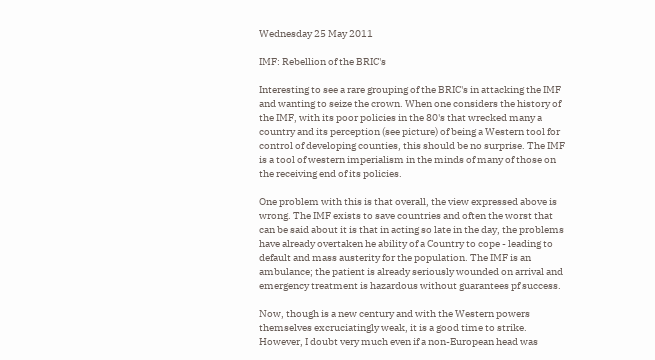Wednesday 25 May 2011

IMF: Rebellion of the BRIC's

Interesting to see a rare grouping of the BRIC's in attacking the IMF and wanting to seize the crown. When one considers the history of the IMF, with its poor policies in the 80's that wrecked many a country and its perception (see picture) of being a Western tool for control of developing counties, this should be no surprise. The IMF is a tool of western imperialism in the minds of many of those on the receiving end of its policies.

One problem with this is that overall, the view expressed above is wrong. The IMF exists to save countries and often the worst that can be said about it is that in acting so late in the day, the problems have already overtaken he ability of a Country to cope - leading to default and mass austerity for the population. The IMF is an ambulance; the patient is already seriously wounded on arrival and emergency treatment is hazardous without guarantees pf success.

Now, though is a new century and with the Western powers themselves excruciatingly weak, it is a good time to strike. However, I doubt very much even if a non-European head was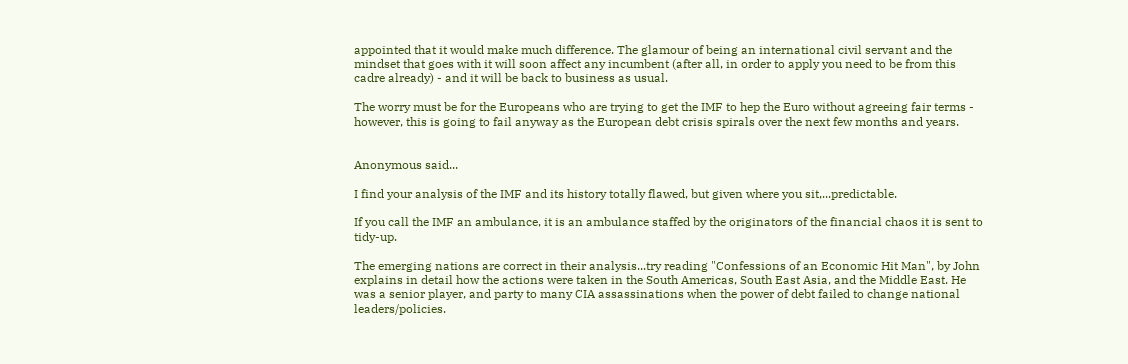appointed that it would make much difference. The glamour of being an international civil servant and the mindset that goes with it will soon affect any incumbent (after all, in order to apply you need to be from this cadre already) - and it will be back to business as usual.

The worry must be for the Europeans who are trying to get the IMF to hep the Euro without agreeing fair terms - however, this is going to fail anyway as the European debt crisis spirals over the next few months and years.


Anonymous said...

I find your analysis of the IMF and its history totally flawed, but given where you sit,...predictable.

If you call the IMF an ambulance, it is an ambulance staffed by the originators of the financial chaos it is sent to tidy-up.

The emerging nations are correct in their analysis...try reading "Confessions of an Economic Hit Man", by John explains in detail how the actions were taken in the South Americas, South East Asia, and the Middle East. He was a senior player, and party to many CIA assassinations when the power of debt failed to change national leaders/policies.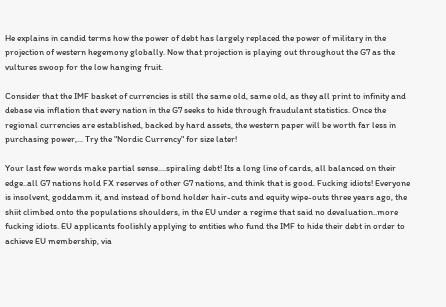He explains in candid terms how the power of debt has largely replaced the power of military in the projection of western hegemony globally. Now that projection is playing out throughout the G7 as the vultures swoop for the low hanging fruit.

Consider that the IMF basket of currencies is still the same old, same old, as they all print to infinity and debase via inflation that every nation in the G7 seeks to hide through fraudulant statistics. Once the regional currencies are established, backed by hard assets, the western paper will be worth far less in purchasing power,... Try the "Nordic Currency" for size later!

Your last few words make partial sense....spiraling debt! Its a long line of cards, all balanced on their edge..all G7 nations hold FX reserves of other G7 nations, and think that is good. Fucking idiots! Everyone is insolvent, goddamm it, and instead of bond holder hair-cuts and equity wipe-outs three years ago, the shiit climbed onto the populations shoulders, in the EU under a regime that said no devaluation..more fucking idiots. EU applicants foolishly applying to entities who fund the IMF to hide their debt in order to achieve EU membership, via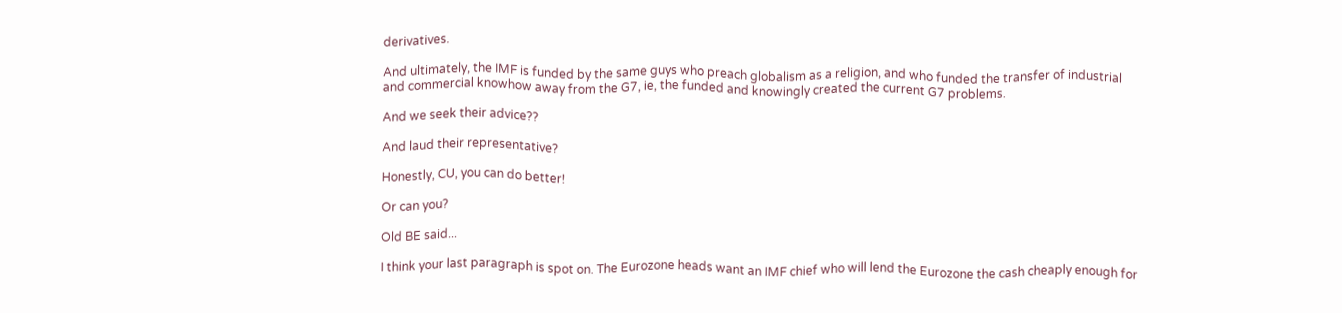derivatives.

And ultimately, the IMF is funded by the same guys who preach globalism as a religion, and who funded the transfer of industrial and commercial knowhow away from the G7, ie, the funded and knowingly created the current G7 problems.

And we seek their advice??

And laud their representative?

Honestly, CU, you can do better!

Or can you?

Old BE said...

I think your last paragraph is spot on. The Eurozone heads want an IMF chief who will lend the Eurozone the cash cheaply enough for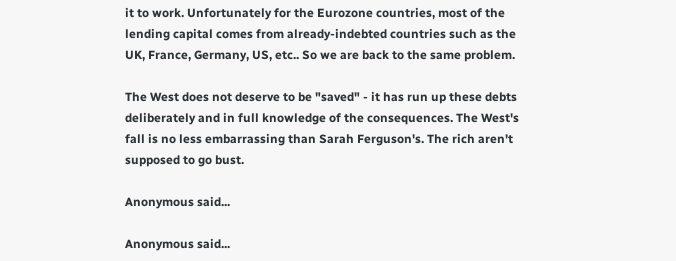it to work. Unfortunately for the Eurozone countries, most of the lending capital comes from already-indebted countries such as the UK, France, Germany, US, etc.. So we are back to the same problem.

The West does not deserve to be "saved" - it has run up these debts deliberately and in full knowledge of the consequences. The West's fall is no less embarrassing than Sarah Ferguson's. The rich aren't supposed to go bust.

Anonymous said...

Anonymous said...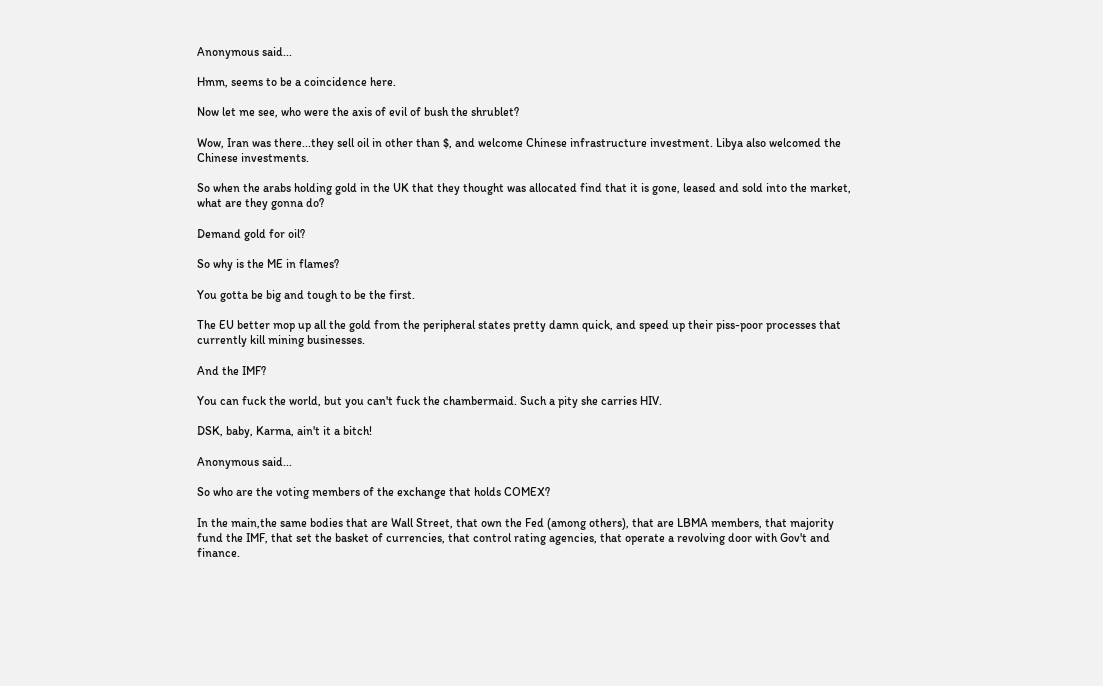Anonymous said...

Hmm, seems to be a coincidence here.

Now let me see, who were the axis of evil of bush the shrublet?

Wow, Iran was there...they sell oil in other than $, and welcome Chinese infrastructure investment. Libya also welcomed the Chinese investments.

So when the arabs holding gold in the UK that they thought was allocated find that it is gone, leased and sold into the market, what are they gonna do?

Demand gold for oil?

So why is the ME in flames?

You gotta be big and tough to be the first.

The EU better mop up all the gold from the peripheral states pretty damn quick, and speed up their piss-poor processes that currently kill mining businesses.

And the IMF?

You can fuck the world, but you can't fuck the chambermaid. Such a pity she carries HIV.

DSK, baby, Karma, ain't it a bitch!

Anonymous said...

So who are the voting members of the exchange that holds COMEX?

In the main,the same bodies that are Wall Street, that own the Fed (among others), that are LBMA members, that majority fund the IMF, that set the basket of currencies, that control rating agencies, that operate a revolving door with Gov't and finance.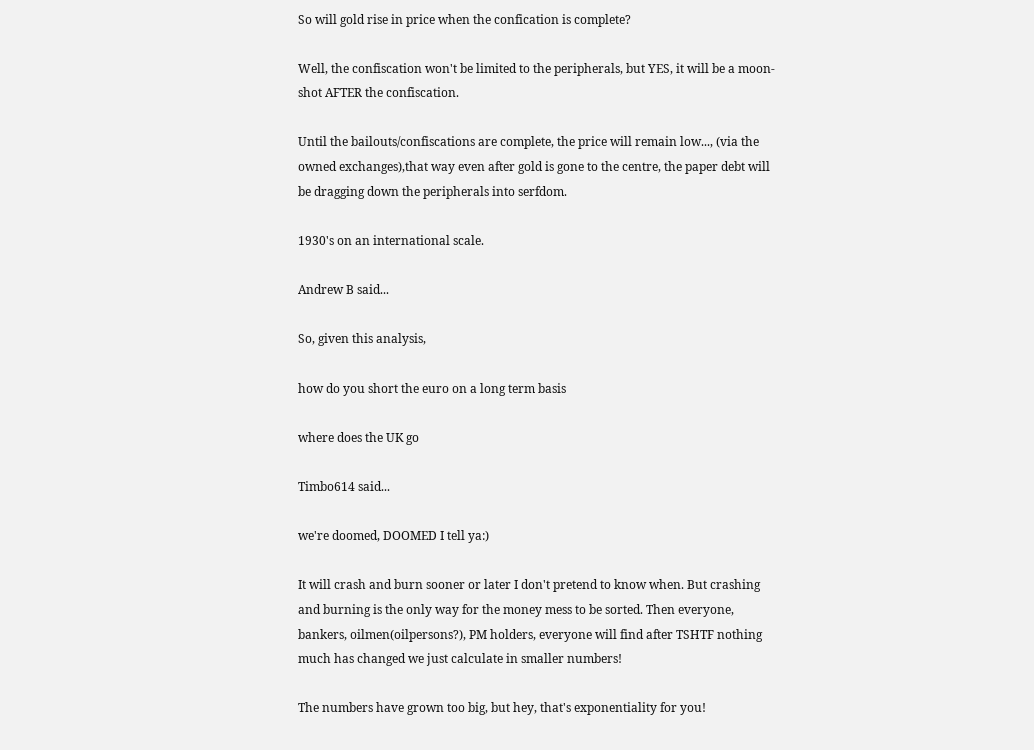So will gold rise in price when the confication is complete?

Well, the confiscation won't be limited to the peripherals, but YES, it will be a moon-shot AFTER the confiscation.

Until the bailouts/confiscations are complete, the price will remain low..., (via the owned exchanges),that way even after gold is gone to the centre, the paper debt will be dragging down the peripherals into serfdom.

1930's on an international scale.

Andrew B said...

So, given this analysis,

how do you short the euro on a long term basis

where does the UK go

Timbo614 said...

we're doomed, DOOMED I tell ya:)

It will crash and burn sooner or later I don't pretend to know when. But crashing and burning is the only way for the money mess to be sorted. Then everyone, bankers, oilmen(oilpersons?), PM holders, everyone will find after TSHTF nothing much has changed we just calculate in smaller numbers!

The numbers have grown too big, but hey, that's exponentiality for you!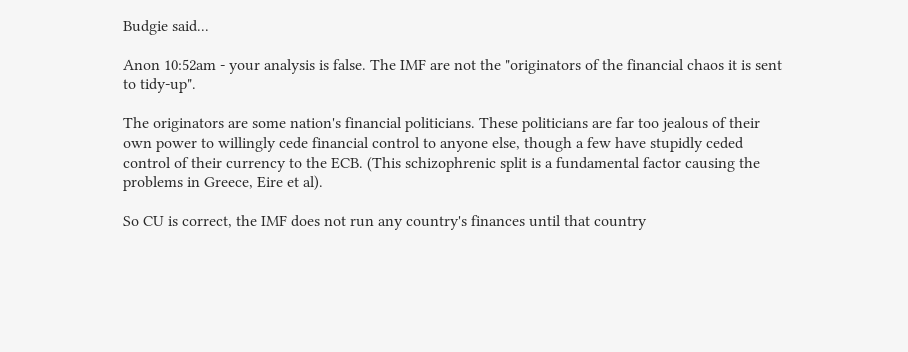Budgie said...

Anon 10:52am - your analysis is false. The IMF are not the "originators of the financial chaos it is sent to tidy-up".

The originators are some nation's financial politicians. These politicians are far too jealous of their own power to willingly cede financial control to anyone else, though a few have stupidly ceded control of their currency to the ECB. (This schizophrenic split is a fundamental factor causing the problems in Greece, Eire et al).

So CU is correct, the IMF does not run any country's finances until that country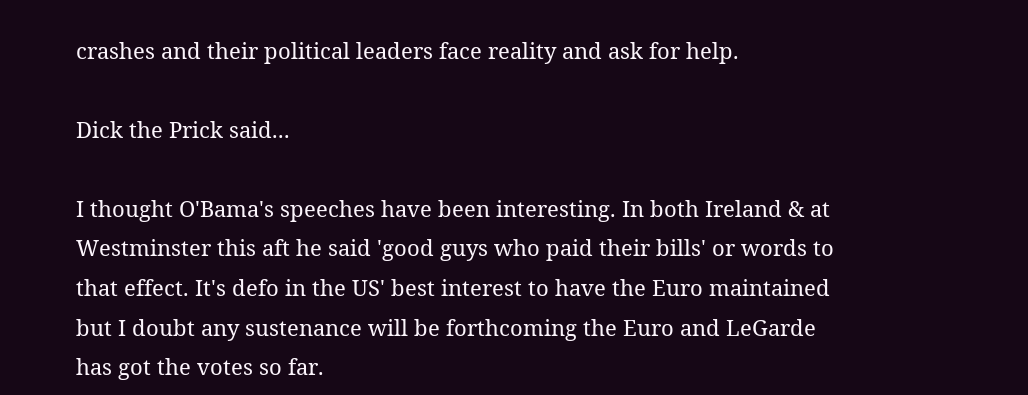crashes and their political leaders face reality and ask for help.

Dick the Prick said...

I thought O'Bama's speeches have been interesting. In both Ireland & at Westminster this aft he said 'good guys who paid their bills' or words to that effect. It's defo in the US' best interest to have the Euro maintained but I doubt any sustenance will be forthcoming the Euro and LeGarde has got the votes so far.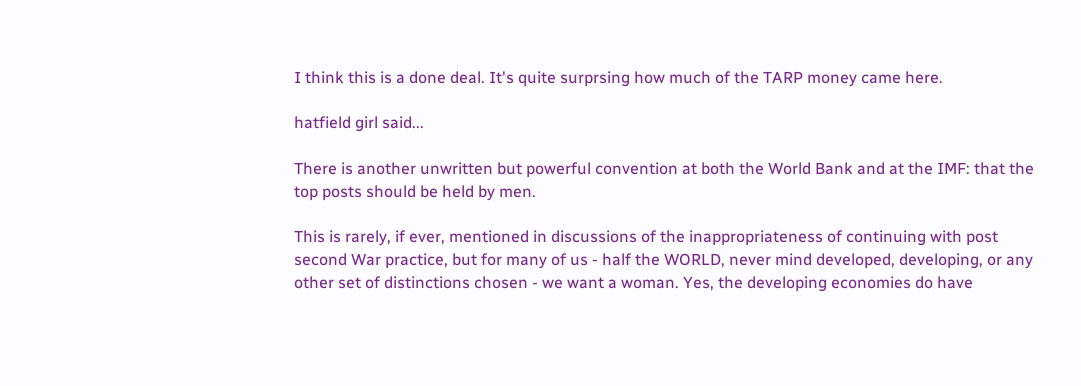I think this is a done deal. It's quite surprsing how much of the TARP money came here.

hatfield girl said...

There is another unwritten but powerful convention at both the World Bank and at the IMF: that the top posts should be held by men.

This is rarely, if ever, mentioned in discussions of the inappropriateness of continuing with post second War practice, but for many of us - half the WORLD, never mind developed, developing, or any other set of distinctions chosen - we want a woman. Yes, the developing economies do have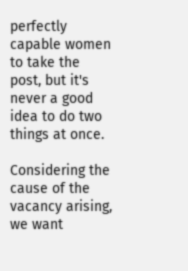perfectly capable women to take the post, but it's never a good idea to do two things at once.

Considering the cause of the vacancy arising, we want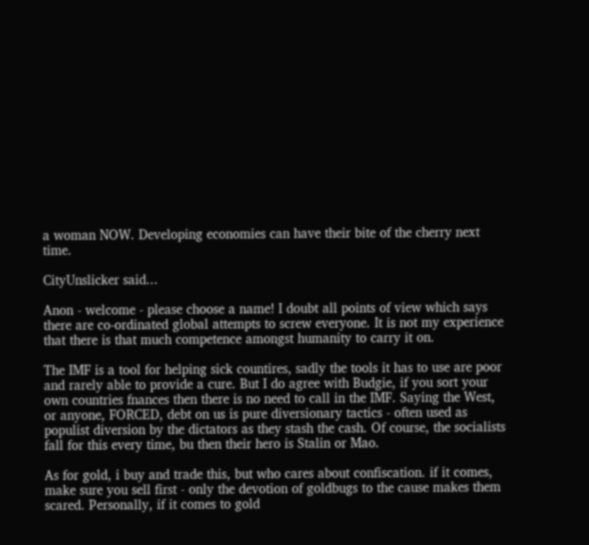a woman NOW. Developing economies can have their bite of the cherry next time.

CityUnslicker said...

Anon - welcome - please choose a name! I doubt all points of view which says there are co-ordinated global attempts to screw everyone. It is not my experience that there is that much competence amongst humanity to carry it on.

The IMF is a tool for helping sick countires, sadly the tools it has to use are poor and rarely able to provide a cure. But I do agree with Budgie, if you sort your own countries fnances then there is no need to call in the IMF. Saying the West, or anyone, FORCED, debt on us is pure diversionary tactics - often used as populist diversion by the dictators as they stash the cash. Of course, the socialists fall for this every time, bu then their hero is Stalin or Mao.

As for gold, i buy and trade this, but who cares about confiscation. if it comes, make sure you sell first - only the devotion of goldbugs to the cause makes them scared. Personally, if it comes to gold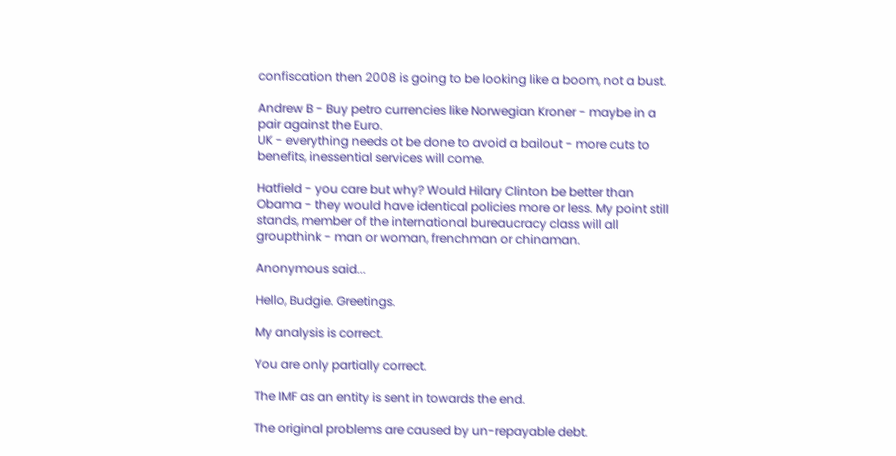confiscation then 2008 is going to be looking like a boom, not a bust.

Andrew B - Buy petro currencies like Norwegian Kroner - maybe in a pair against the Euro.
UK - everything needs ot be done to avoid a bailout - more cuts to benefits, inessential services will come.

Hatfield - you care but why? Would Hilary Clinton be better than Obama - they would have identical policies more or less. My point still stands, member of the international bureaucracy class will all groupthink - man or woman, frenchman or chinaman.

Anonymous said...

Hello, Budgie. Greetings.

My analysis is correct.

You are only partially correct.

The IMF as an entity is sent in towards the end.

The original problems are caused by un-repayable debt.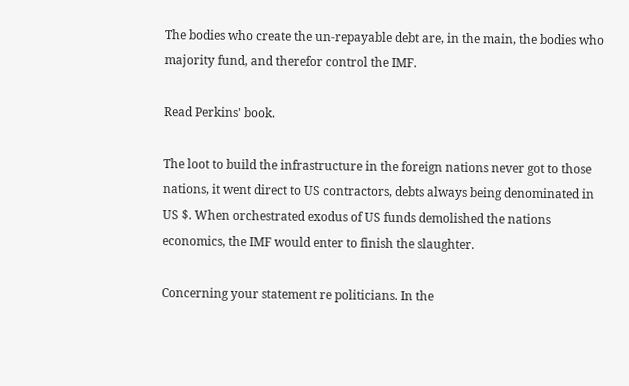The bodies who create the un-repayable debt are, in the main, the bodies who majority fund, and therefor control the IMF.

Read Perkins' book.

The loot to build the infrastructure in the foreign nations never got to those nations, it went direct to US contractors, debts always being denominated in US $. When orchestrated exodus of US funds demolished the nations economics, the IMF would enter to finish the slaughter.

Concerning your statement re politicians. In the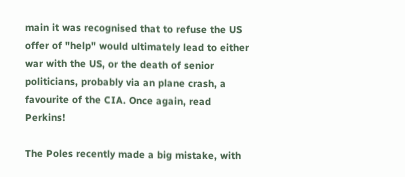main it was recognised that to refuse the US offer of "help" would ultimately lead to either war with the US, or the death of senior politicians, probably via an plane crash, a favourite of the CIA. Once again, read Perkins!

The Poles recently made a big mistake, with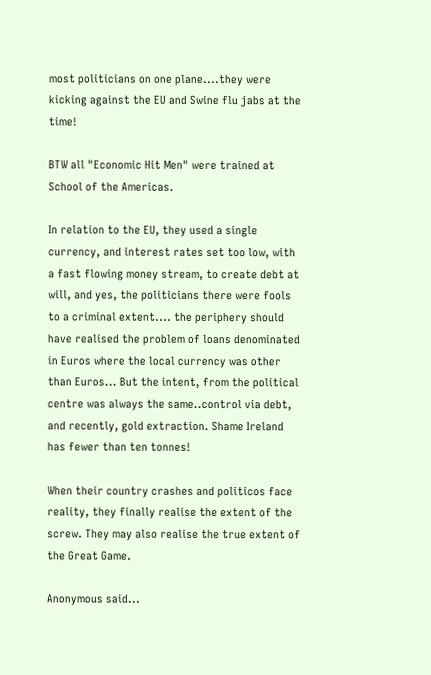most politicians on one plane....they were kicking against the EU and Swine flu jabs at the time!

BTW all "Economic Hit Men" were trained at School of the Americas.

In relation to the EU, they used a single currency, and interest rates set too low, with a fast flowing money stream, to create debt at will, and yes, the politicians there were fools to a criminal extent.... the periphery should have realised the problem of loans denominated in Euros where the local currency was other than Euros... But the intent, from the political centre was always the same..control via debt, and recently, gold extraction. Shame Ireland has fewer than ten tonnes!

When their country crashes and politicos face reality, they finally realise the extent of the screw. They may also realise the true extent of the Great Game.

Anonymous said...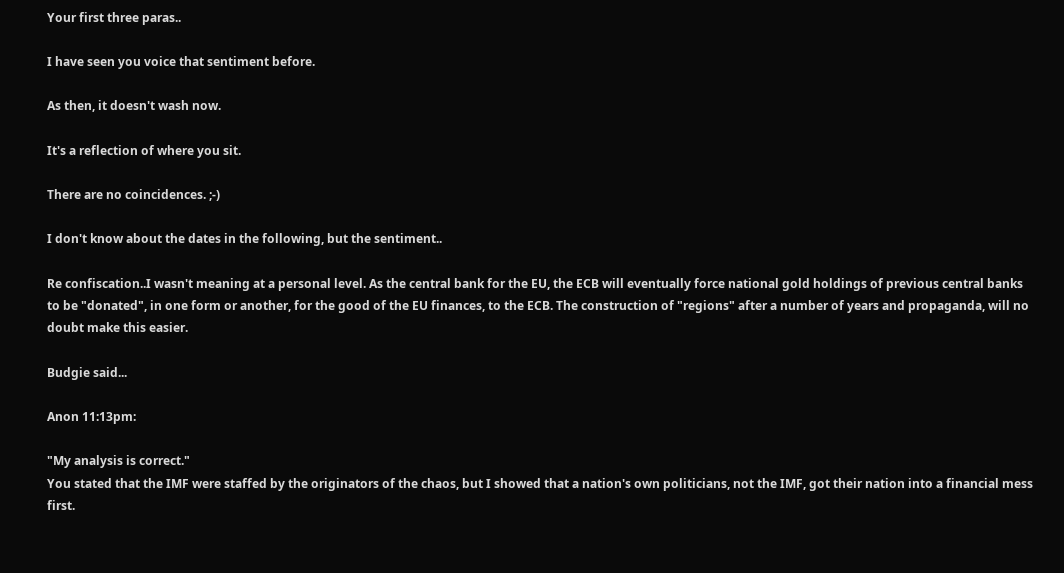Your first three paras..

I have seen you voice that sentiment before.

As then, it doesn't wash now.

It's a reflection of where you sit.

There are no coincidences. ;-)

I don't know about the dates in the following, but the sentiment..

Re confiscation..I wasn't meaning at a personal level. As the central bank for the EU, the ECB will eventually force national gold holdings of previous central banks to be "donated", in one form or another, for the good of the EU finances, to the ECB. The construction of "regions" after a number of years and propaganda, will no doubt make this easier.

Budgie said...

Anon 11:13pm:

"My analysis is correct."
You stated that the IMF were staffed by the originators of the chaos, but I showed that a nation's own politicians, not the IMF, got their nation into a financial mess first.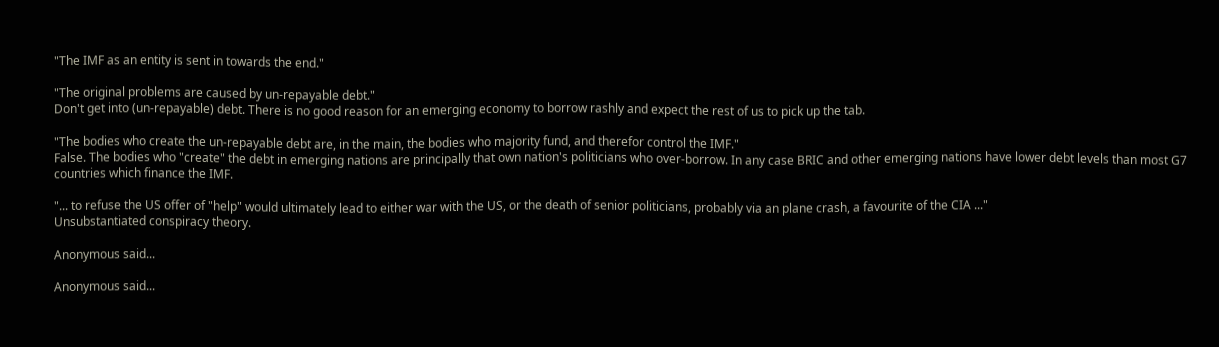"The IMF as an entity is sent in towards the end."

"The original problems are caused by un-repayable debt."
Don't get into (un-repayable) debt. There is no good reason for an emerging economy to borrow rashly and expect the rest of us to pick up the tab.

"The bodies who create the un-repayable debt are, in the main, the bodies who majority fund, and therefor control the IMF."
False. The bodies who "create" the debt in emerging nations are principally that own nation's politicians who over-borrow. In any case BRIC and other emerging nations have lower debt levels than most G7 countries which finance the IMF.

"... to refuse the US offer of "help" would ultimately lead to either war with the US, or the death of senior politicians, probably via an plane crash, a favourite of the CIA ..."
Unsubstantiated conspiracy theory.

Anonymous said...

Anonymous said...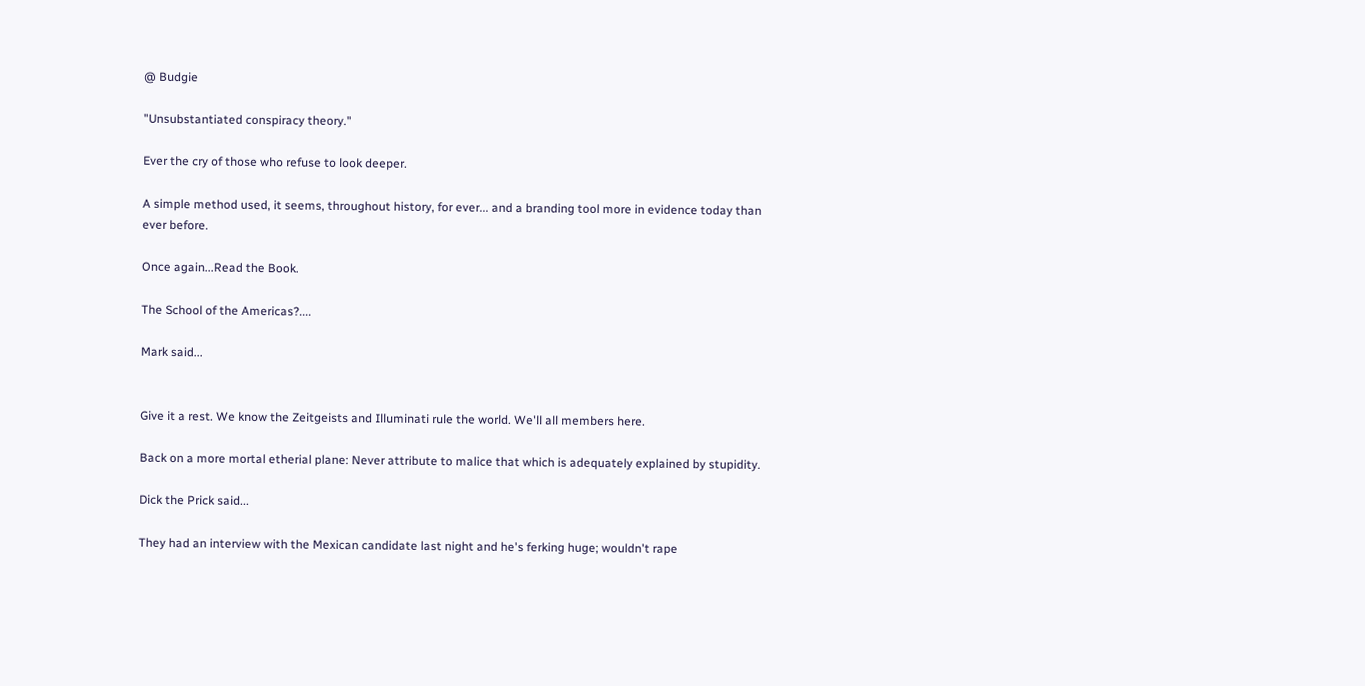@ Budgie

"Unsubstantiated conspiracy theory."

Ever the cry of those who refuse to look deeper.

A simple method used, it seems, throughout history, for ever... and a branding tool more in evidence today than ever before.

Once again...Read the Book.

The School of the Americas?....

Mark said...


Give it a rest. We know the Zeitgeists and Illuminati rule the world. We'll all members here.

Back on a more mortal etherial plane: Never attribute to malice that which is adequately explained by stupidity.

Dick the Prick said...

They had an interview with the Mexican candidate last night and he's ferking huge; wouldn't rape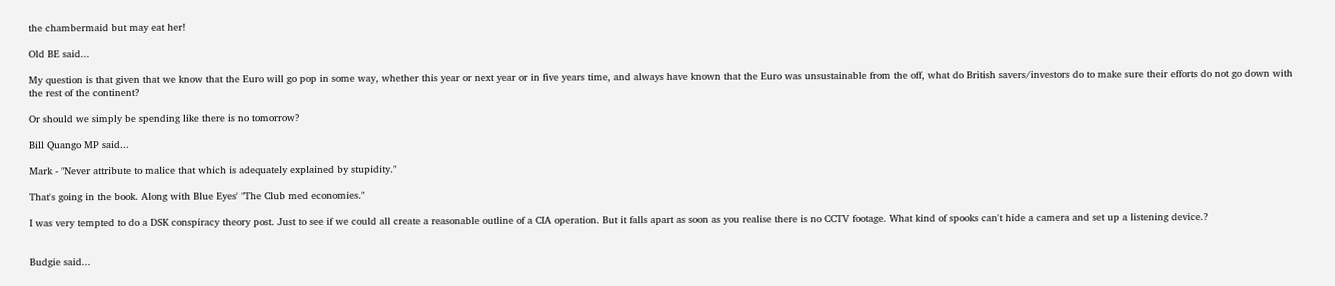the chambermaid but may eat her!

Old BE said...

My question is that given that we know that the Euro will go pop in some way, whether this year or next year or in five years time, and always have known that the Euro was unsustainable from the off, what do British savers/investors do to make sure their efforts do not go down with the rest of the continent?

Or should we simply be spending like there is no tomorrow?

Bill Quango MP said...

Mark - "Never attribute to malice that which is adequately explained by stupidity."

That's going in the book. Along with Blue Eyes' "The Club med economies."

I was very tempted to do a DSK conspiracy theory post. Just to see if we could all create a reasonable outline of a CIA operation. But it falls apart as soon as you realise there is no CCTV footage. What kind of spooks can't hide a camera and set up a listening device.?


Budgie said...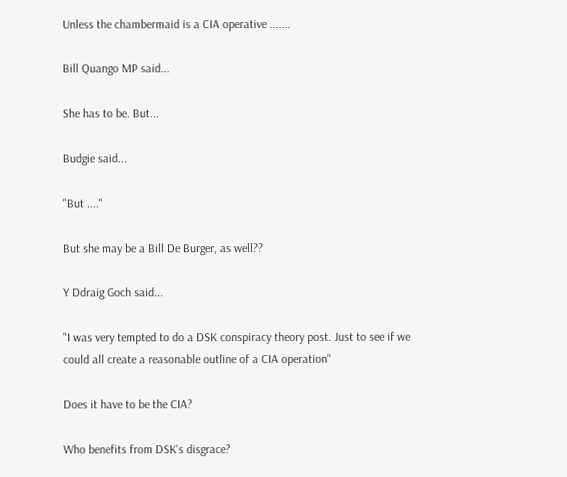Unless the chambermaid is a CIA operative .......

Bill Quango MP said...

She has to be. But...

Budgie said...

"But ...."

But she may be a Bill De Burger, as well??

Y Ddraig Goch said...

"I was very tempted to do a DSK conspiracy theory post. Just to see if we could all create a reasonable outline of a CIA operation"

Does it have to be the CIA?

Who benefits from DSK's disgrace?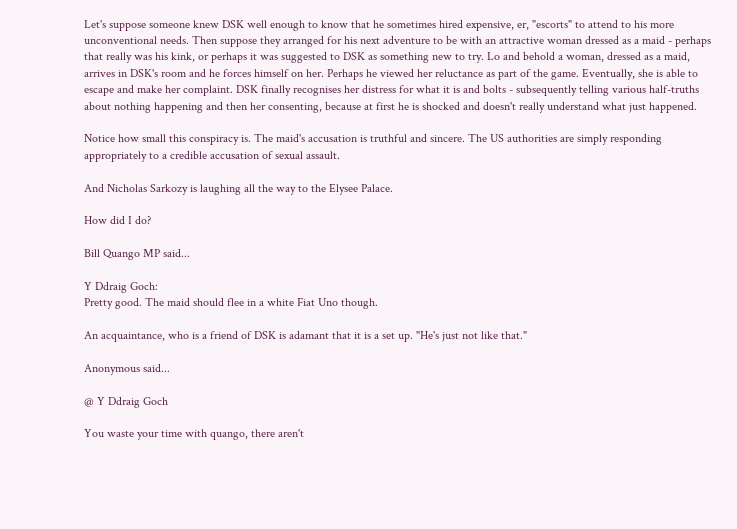Let's suppose someone knew DSK well enough to know that he sometimes hired expensive, er, "escorts" to attend to his more unconventional needs. Then suppose they arranged for his next adventure to be with an attractive woman dressed as a maid - perhaps that really was his kink, or perhaps it was suggested to DSK as something new to try. Lo and behold a woman, dressed as a maid, arrives in DSK's room and he forces himself on her. Perhaps he viewed her reluctance as part of the game. Eventually, she is able to escape and make her complaint. DSK finally recognises her distress for what it is and bolts - subsequently telling various half-truths about nothing happening and then her consenting, because at first he is shocked and doesn't really understand what just happened.

Notice how small this conspiracy is. The maid's accusation is truthful and sincere. The US authorities are simply responding appropriately to a credible accusation of sexual assault.

And Nicholas Sarkozy is laughing all the way to the Elysee Palace.

How did I do?

Bill Quango MP said...

Y Ddraig Goch:
Pretty good. The maid should flee in a white Fiat Uno though.

An acquaintance, who is a friend of DSK is adamant that it is a set up. "He's just not like that."

Anonymous said...

@ Y Ddraig Goch

You waste your time with quango, there aren't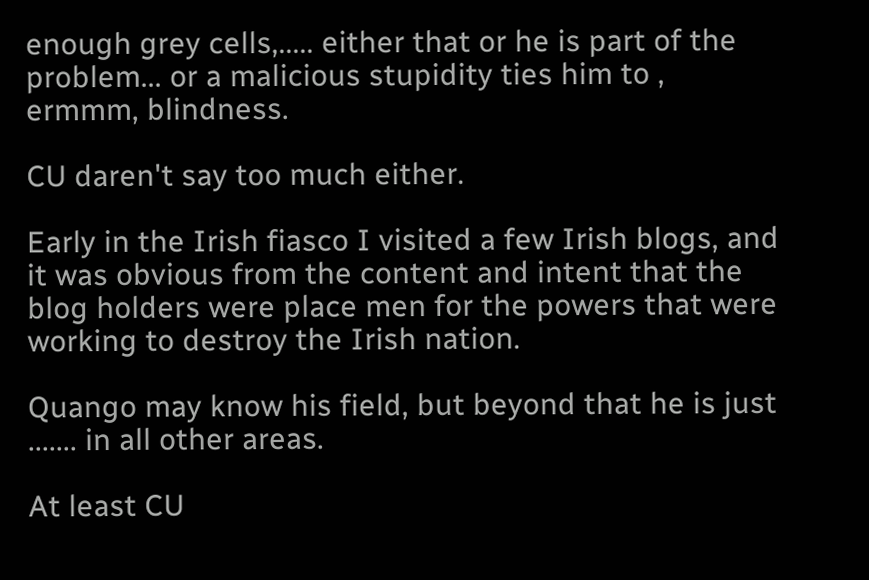enough grey cells,..... either that or he is part of the problem... or a malicious stupidity ties him to , ermmm, blindness.

CU daren't say too much either.

Early in the Irish fiasco I visited a few Irish blogs, and it was obvious from the content and intent that the blog holders were place men for the powers that were working to destroy the Irish nation.

Quango may know his field, but beyond that he is just ....... in all other areas.

At least CU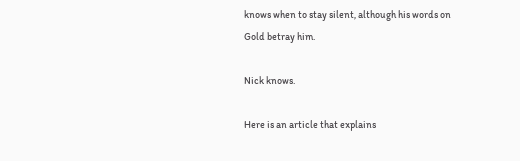knows when to stay silent, although his words on Gold betray him.

Nick knows.

Here is an article that explains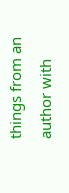things from an author with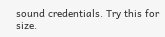sound credentials. Try this for size.